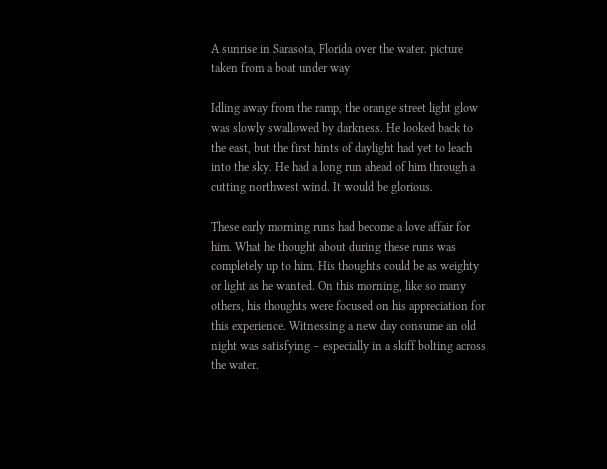A sunrise in Sarasota, Florida over the water. picture taken from a boat under way

Idling away from the ramp, the orange street light glow was slowly swallowed by darkness. He looked back to the east, but the first hints of daylight had yet to leach into the sky. He had a long run ahead of him through a cutting northwest wind. It would be glorious.

These early morning runs had become a love affair for him. What he thought about during these runs was completely up to him. His thoughts could be as weighty or light as he wanted. On this morning, like so many others, his thoughts were focused on his appreciation for this experience. Witnessing a new day consume an old night was satisfying – especially in a skiff bolting across the water.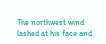The northwest wind lashed at his face and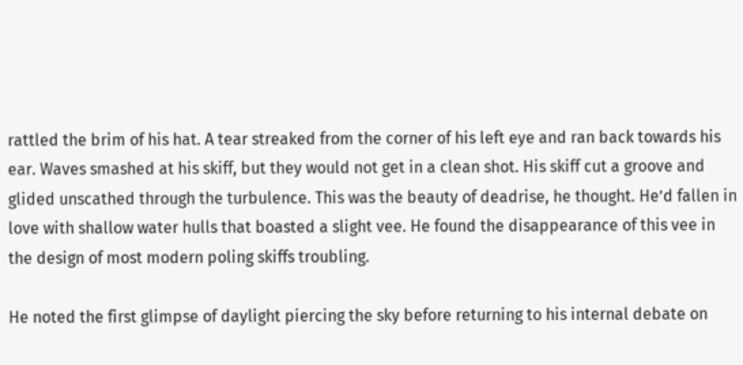rattled the brim of his hat. A tear streaked from the corner of his left eye and ran back towards his ear. Waves smashed at his skiff, but they would not get in a clean shot. His skiff cut a groove and glided unscathed through the turbulence. This was the beauty of deadrise, he thought. He’d fallen in love with shallow water hulls that boasted a slight vee. He found the disappearance of this vee in the design of most modern poling skiffs troubling.

He noted the first glimpse of daylight piercing the sky before returning to his internal debate on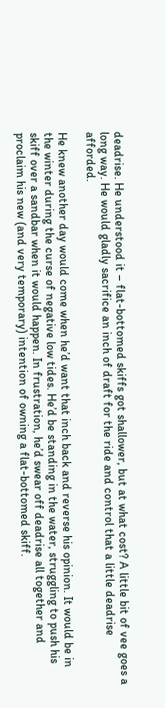deadrise. He understood it – flat-bottomed skiffs got shallower, but at what cost? A little bit of vee goes a long way. He would gladly sacrifice an inch of draft for the ride and control that a little deadrise afforded.

He knew another day would come when he’d want that inch back and reverse his opinion. It would be in the winter during the curse of negative low tides. He’d be standing in the water, struggling to push his skiff over a sandbar when it would happen. In frustration, he’d swear off deadrise all together and proclaim his new (and very temporary) intention of owning a flat-bottomed skiff.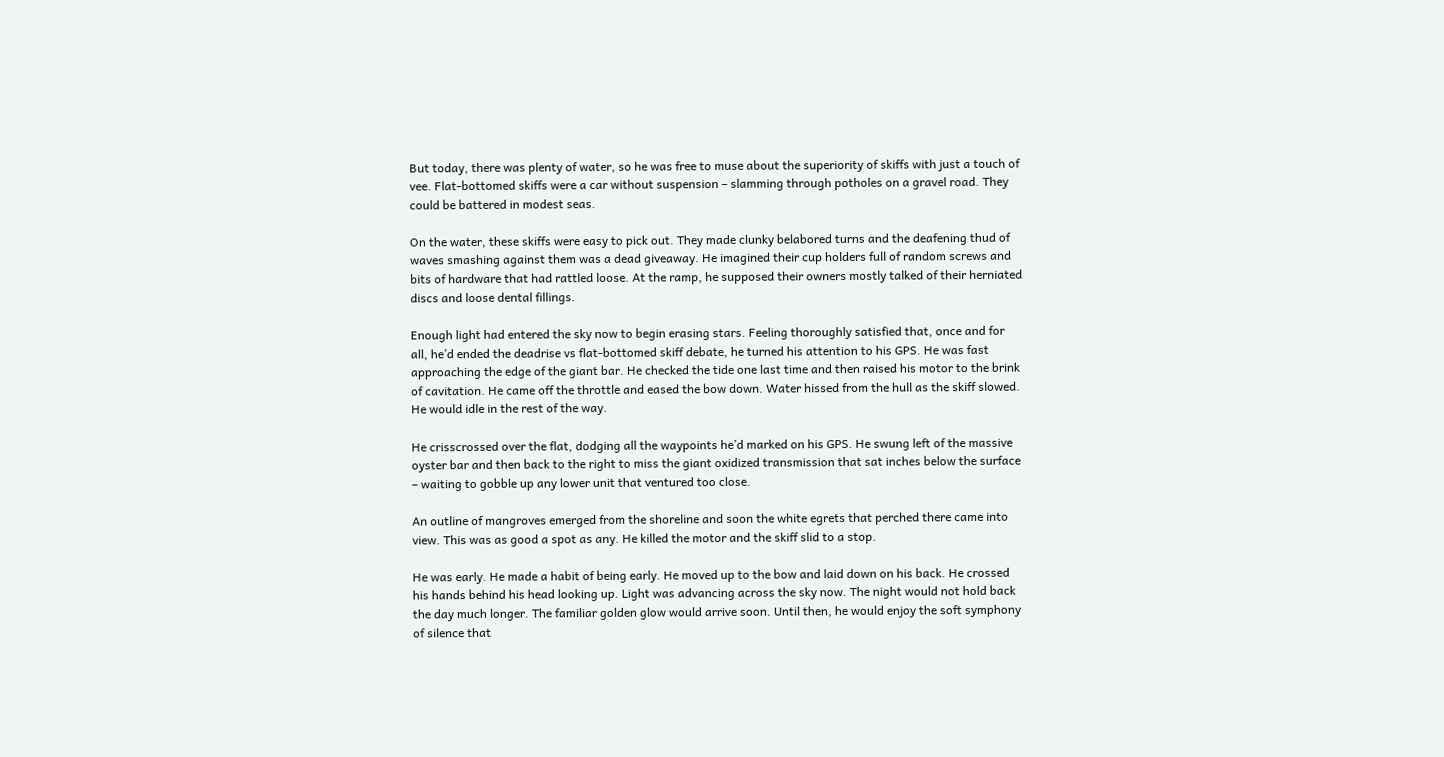But today, there was plenty of water, so he was free to muse about the superiority of skiffs with just a touch of vee. Flat-bottomed skiffs were a car without suspension – slamming through potholes on a gravel road. They could be battered in modest seas.

On the water, these skiffs were easy to pick out. They made clunky belabored turns and the deafening thud of waves smashing against them was a dead giveaway. He imagined their cup holders full of random screws and bits of hardware that had rattled loose. At the ramp, he supposed their owners mostly talked of their herniated discs and loose dental fillings.

Enough light had entered the sky now to begin erasing stars. Feeling thoroughly satisfied that, once and for all, he’d ended the deadrise vs flat-bottomed skiff debate, he turned his attention to his GPS. He was fast approaching the edge of the giant bar. He checked the tide one last time and then raised his motor to the brink of cavitation. He came off the throttle and eased the bow down. Water hissed from the hull as the skiff slowed. He would idle in the rest of the way.

He crisscrossed over the flat, dodging all the waypoints he’d marked on his GPS. He swung left of the massive oyster bar and then back to the right to miss the giant oxidized transmission that sat inches below the surface – waiting to gobble up any lower unit that ventured too close.

An outline of mangroves emerged from the shoreline and soon the white egrets that perched there came into view. This was as good a spot as any. He killed the motor and the skiff slid to a stop.

He was early. He made a habit of being early. He moved up to the bow and laid down on his back. He crossed his hands behind his head looking up. Light was advancing across the sky now. The night would not hold back the day much longer. The familiar golden glow would arrive soon. Until then, he would enjoy the soft symphony of silence that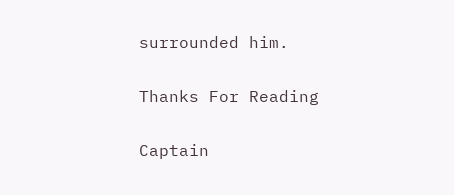surrounded him.

Thanks For Reading

Captain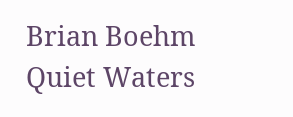Brian Boehm
Quiet Waters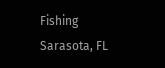Fishing
Sarasota, FL